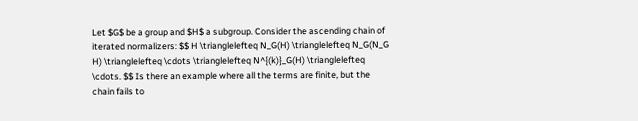Let $G$ be a group and $H$ a subgroup. Consider the ascending chain of iterated normalizers: $$ H \trianglelefteq N_G(H) \trianglelefteq N_G(N_G H) \trianglelefteq \cdots \trianglelefteq N^{(k)}_G(H) \trianglelefteq \cdots. $$ Is there an example where all the terms are finite, but the chain fails to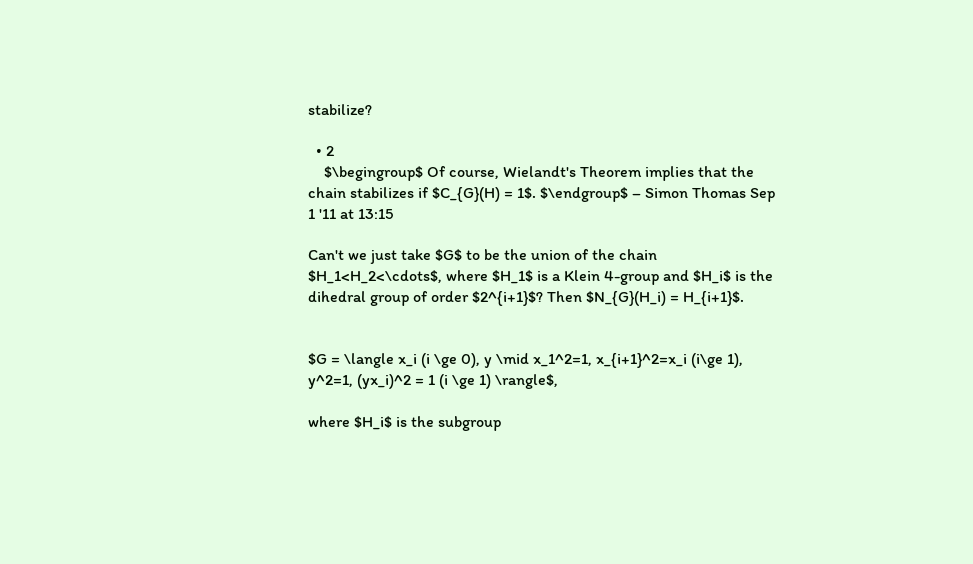stabilize?

  • 2
    $\begingroup$ Of course, Wielandt's Theorem implies that the chain stabilizes if $C_{G}(H) = 1$. $\endgroup$ – Simon Thomas Sep 1 '11 at 13:15

Can't we just take $G$ to be the union of the chain $H_1<H_2<\cdots$, where $H_1$ is a Klein 4-group and $H_i$ is the dihedral group of order $2^{i+1}$? Then $N_{G}(H_i) = H_{i+1}$.


$G = \langle x_i (i \ge 0), y \mid x_1^2=1, x_{i+1}^2=x_i (i\ge 1), y^2=1, (yx_i)^2 = 1 (i \ge 1) \rangle$,

where $H_i$ is the subgroup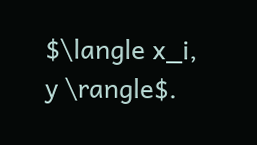$\langle x_i, y \rangle$.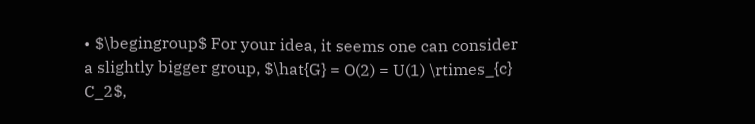• $\begingroup$ For your idea, it seems one can consider a slightly bigger group, $\hat{G} = O(2) = U(1) \rtimes_{c} C_2$,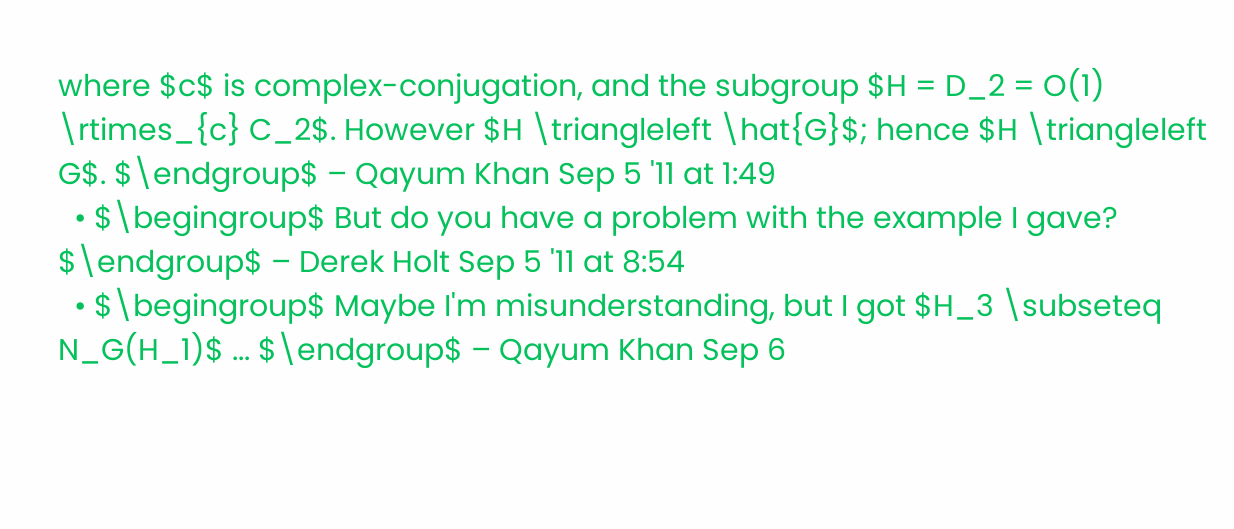where $c$ is complex-conjugation, and the subgroup $H = D_2 = O(1) \rtimes_{c} C_2$. However $H \triangleleft \hat{G}$; hence $H \triangleleft G$. $\endgroup$ – Qayum Khan Sep 5 '11 at 1:49
  • $\begingroup$ But do you have a problem with the example I gave? $\endgroup$ – Derek Holt Sep 5 '11 at 8:54
  • $\begingroup$ Maybe I'm misunderstanding, but I got $H_3 \subseteq N_G(H_1)$ ... $\endgroup$ – Qayum Khan Sep 6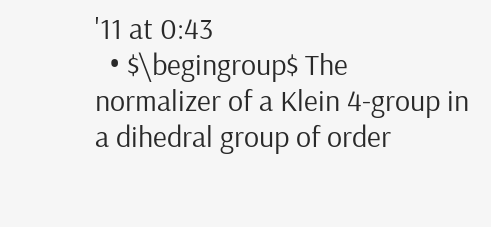'11 at 0:43
  • $\begingroup$ The normalizer of a Klein 4-group in a dihedral group of order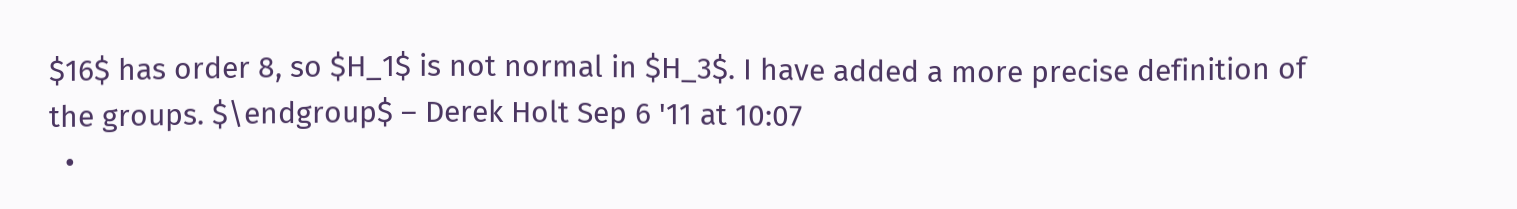$16$ has order 8, so $H_1$ is not normal in $H_3$. I have added a more precise definition of the groups. $\endgroup$ – Derek Holt Sep 6 '11 at 10:07
  •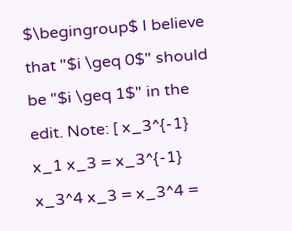$\begingroup$ I believe that "$i \geq 0$" should be "$i \geq 1$" in the edit. Note: [ x_3^{-1} x_1 x_3 = x_3^{-1} x_3^4 x_3 = x_3^4 =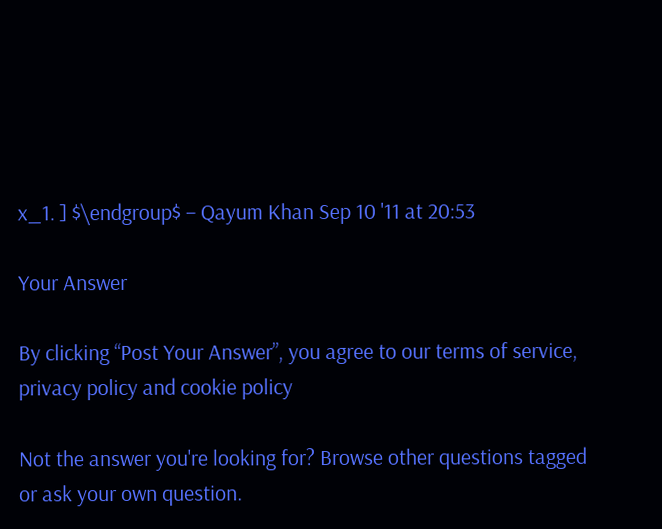x_1. ] $\endgroup$ – Qayum Khan Sep 10 '11 at 20:53

Your Answer

By clicking “Post Your Answer”, you agree to our terms of service, privacy policy and cookie policy

Not the answer you're looking for? Browse other questions tagged or ask your own question.